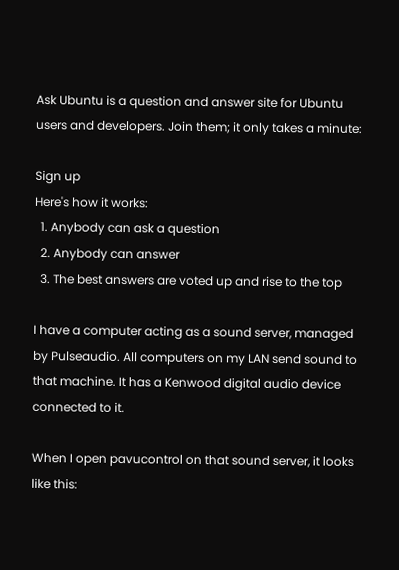Ask Ubuntu is a question and answer site for Ubuntu users and developers. Join them; it only takes a minute:

Sign up
Here's how it works:
  1. Anybody can ask a question
  2. Anybody can answer
  3. The best answers are voted up and rise to the top

I have a computer acting as a sound server, managed by Pulseaudio. All computers on my LAN send sound to that machine. It has a Kenwood digital audio device connected to it.

When I open pavucontrol on that sound server, it looks like this: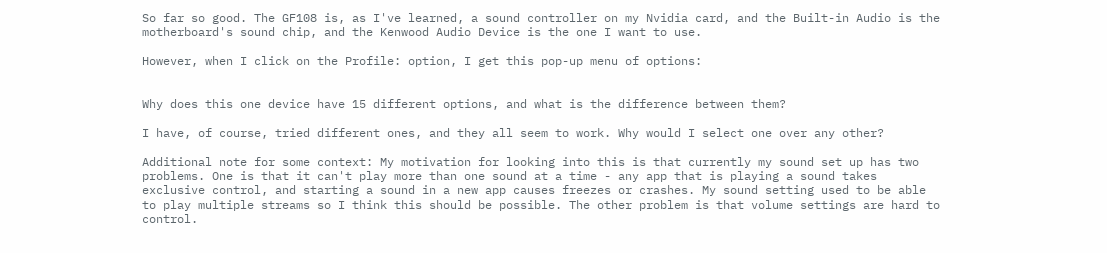So far so good. The GF108 is, as I've learned, a sound controller on my Nvidia card, and the Built-in Audio is the motherboard's sound chip, and the Kenwood Audio Device is the one I want to use.

However, when I click on the Profile: option, I get this pop-up menu of options:


Why does this one device have 15 different options, and what is the difference between them?

I have, of course, tried different ones, and they all seem to work. Why would I select one over any other?

Additional note for some context: My motivation for looking into this is that currently my sound set up has two problems. One is that it can't play more than one sound at a time - any app that is playing a sound takes exclusive control, and starting a sound in a new app causes freezes or crashes. My sound setting used to be able to play multiple streams so I think this should be possible. The other problem is that volume settings are hard to control.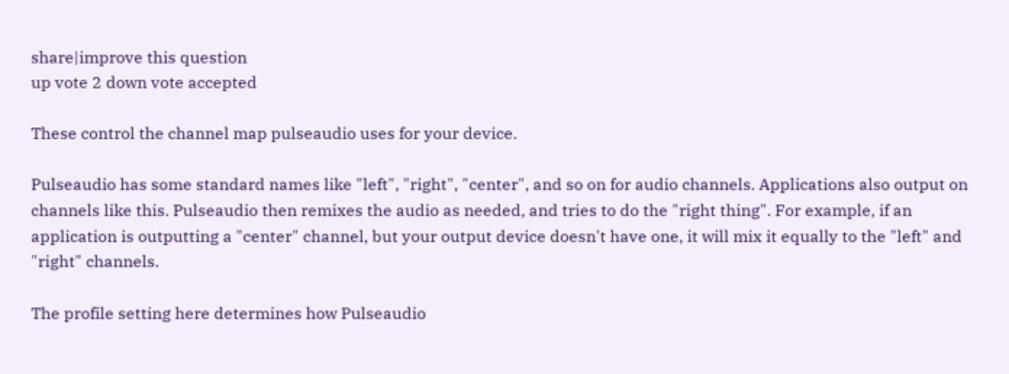share|improve this question
up vote 2 down vote accepted

These control the channel map pulseaudio uses for your device.

Pulseaudio has some standard names like "left", "right", "center", and so on for audio channels. Applications also output on channels like this. Pulseaudio then remixes the audio as needed, and tries to do the "right thing". For example, if an application is outputting a "center" channel, but your output device doesn't have one, it will mix it equally to the "left" and "right" channels.

The profile setting here determines how Pulseaudio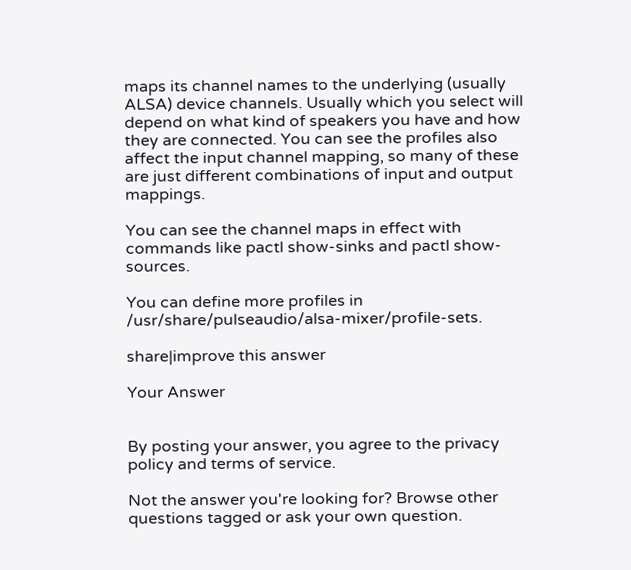maps its channel names to the underlying (usually ALSA) device channels. Usually which you select will depend on what kind of speakers you have and how they are connected. You can see the profiles also affect the input channel mapping, so many of these are just different combinations of input and output mappings.

You can see the channel maps in effect with commands like pactl show-sinks and pactl show-sources.

You can define more profiles in /usr/share/pulseaudio/alsa-mixer/profile-sets.

share|improve this answer

Your Answer


By posting your answer, you agree to the privacy policy and terms of service.

Not the answer you're looking for? Browse other questions tagged or ask your own question.